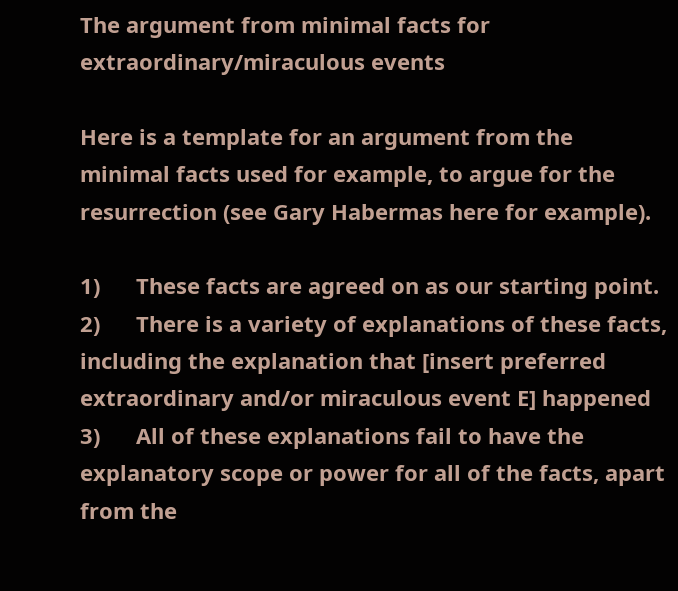The argument from minimal facts for extraordinary/miraculous events

Here is a template for an argument from the minimal facts used for example, to argue for the resurrection (see Gary Habermas here for example).

1)      These facts are agreed on as our starting point.
2)      There is a variety of explanations of these facts, including the explanation that [insert preferred extraordinary and/or miraculous event E] happened
3)      All of these explanations fail to have the explanatory scope or power for all of the facts, apart from the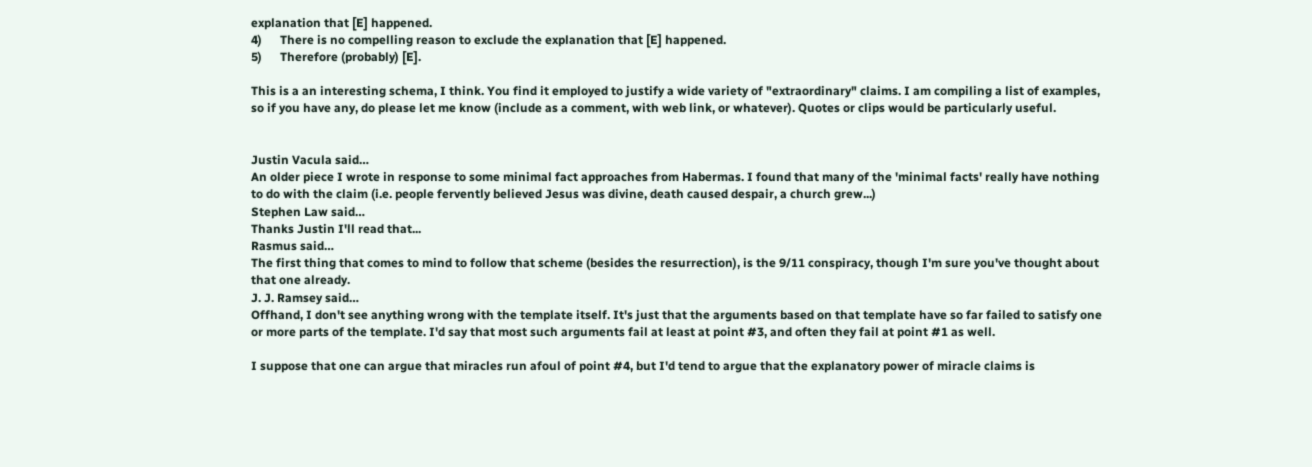explanation that [E] happened.
4)      There is no compelling reason to exclude the explanation that [E] happened.
5)      Therefore (probably) [E].

This is a an interesting schema, I think. You find it employed to justify a wide variety of "extraordinary" claims. I am compiling a list of examples, so if you have any, do please let me know (include as a comment, with web link, or whatever). Quotes or clips would be particularly useful.


Justin Vacula said…
An older piece I wrote in response to some minimal fact approaches from Habermas. I found that many of the 'minimal facts' really have nothing to do with the claim (i.e. people fervently believed Jesus was divine, death caused despair, a church grew...)
Stephen Law said…
Thanks Justin I'll read that...
Rasmus said…
The first thing that comes to mind to follow that scheme (besides the resurrection), is the 9/11 conspiracy, though I'm sure you've thought about that one already.
J. J. Ramsey said…
Offhand, I don't see anything wrong with the template itself. It's just that the arguments based on that template have so far failed to satisfy one or more parts of the template. I'd say that most such arguments fail at least at point #3, and often they fail at point #1 as well.

I suppose that one can argue that miracles run afoul of point #4, but I'd tend to argue that the explanatory power of miracle claims is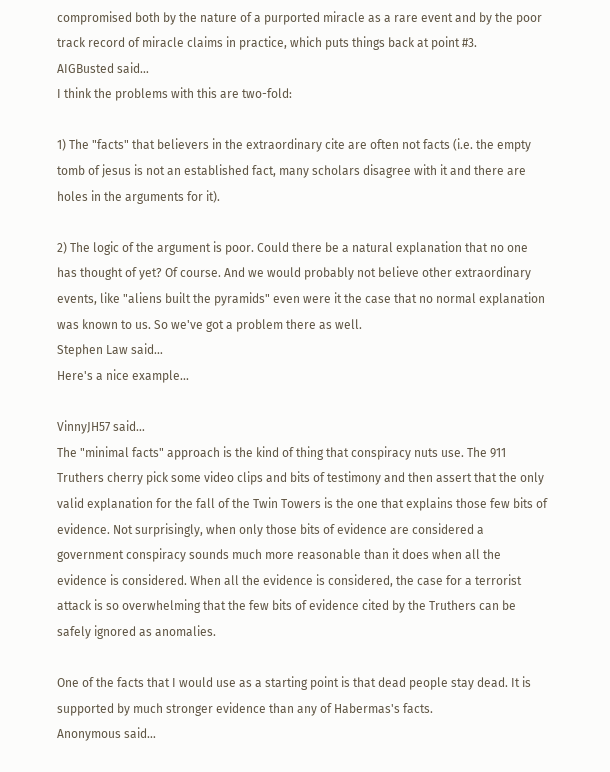compromised both by the nature of a purported miracle as a rare event and by the poor track record of miracle claims in practice, which puts things back at point #3.
AIGBusted said…
I think the problems with this are two-fold:

1) The "facts" that believers in the extraordinary cite are often not facts (i.e. the empty tomb of jesus is not an established fact, many scholars disagree with it and there are holes in the arguments for it).

2) The logic of the argument is poor. Could there be a natural explanation that no one has thought of yet? Of course. And we would probably not believe other extraordinary events, like "aliens built the pyramids" even were it the case that no normal explanation was known to us. So we've got a problem there as well.
Stephen Law said…
Here's a nice example...

VinnyJH57 said…
The "minimal facts" approach is the kind of thing that conspiracy nuts use. The 911 Truthers cherry pick some video clips and bits of testimony and then assert that the only valid explanation for the fall of the Twin Towers is the one that explains those few bits of evidence. Not surprisingly, when only those bits of evidence are considered a government conspiracy sounds much more reasonable than it does when all the evidence is considered. When all the evidence is considered, the case for a terrorist attack is so overwhelming that the few bits of evidence cited by the Truthers can be safely ignored as anomalies.

One of the facts that I would use as a starting point is that dead people stay dead. It is supported by much stronger evidence than any of Habermas's facts.
Anonymous said…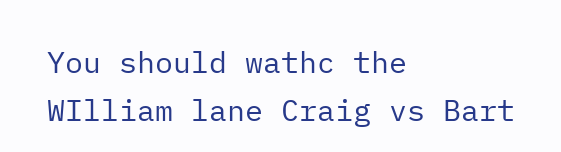You should wathc the WIlliam lane Craig vs Bart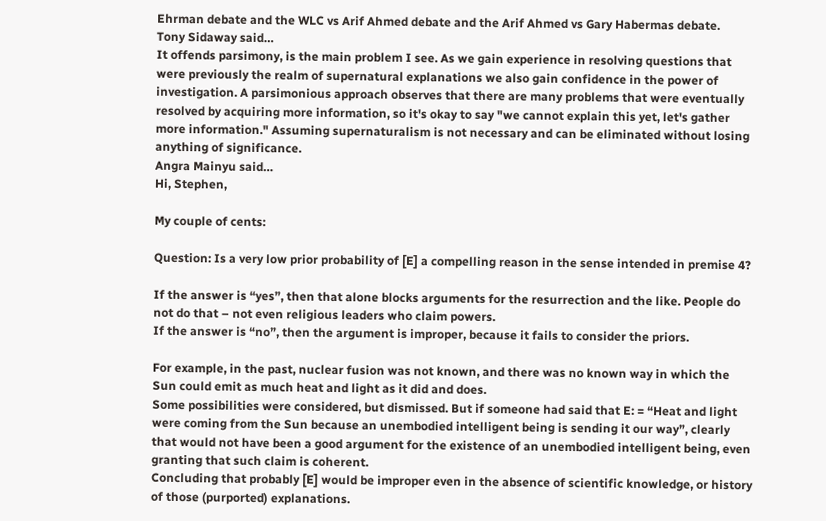Ehrman debate and the WLC vs Arif Ahmed debate and the Arif Ahmed vs Gary Habermas debate.
Tony Sidaway said…
It offends parsimony, is the main problem I see. As we gain experience in resolving questions that were previously the realm of supernatural explanations we also gain confidence in the power of investigation. A parsimonious approach observes that there are many problems that were eventually resolved by acquiring more information, so it's okay to say "we cannot explain this yet, let's gather more information." Assuming supernaturalism is not necessary and can be eliminated without losing anything of significance.
Angra Mainyu said…
Hi, Stephen,

My couple of cents:

Question: Is a very low prior probability of [E] a compelling reason in the sense intended in premise 4?

If the answer is “yes”, then that alone blocks arguments for the resurrection and the like. People do not do that – not even religious leaders who claim powers.
If the answer is “no”, then the argument is improper, because it fails to consider the priors.

For example, in the past, nuclear fusion was not known, and there was no known way in which the Sun could emit as much heat and light as it did and does.
Some possibilities were considered, but dismissed. But if someone had said that E: = “Heat and light were coming from the Sun because an unembodied intelligent being is sending it our way”, clearly that would not have been a good argument for the existence of an unembodied intelligent being, even granting that such claim is coherent.
Concluding that probably [E] would be improper even in the absence of scientific knowledge, or history of those (purported) explanations.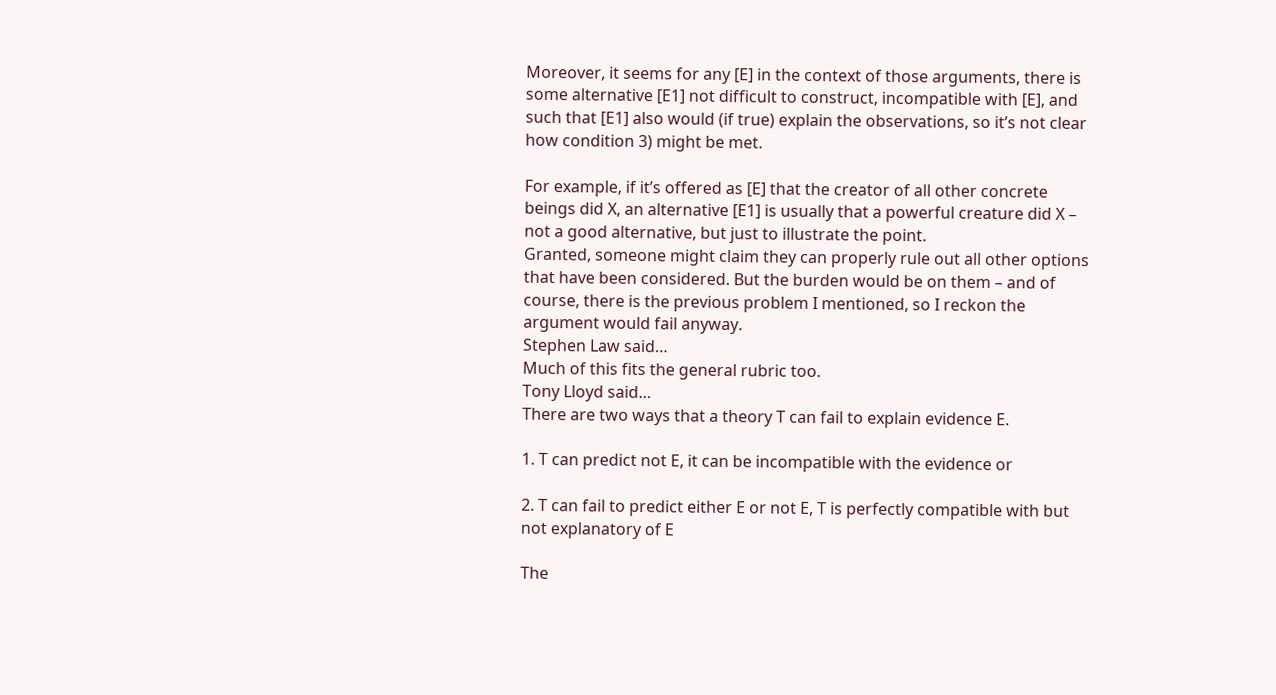Moreover, it seems for any [E] in the context of those arguments, there is some alternative [E1] not difficult to construct, incompatible with [E], and such that [E1] also would (if true) explain the observations, so it’s not clear how condition 3) might be met.

For example, if it’s offered as [E] that the creator of all other concrete beings did X, an alternative [E1] is usually that a powerful creature did X – not a good alternative, but just to illustrate the point.
Granted, someone might claim they can properly rule out all other options that have been considered. But the burden would be on them – and of course, there is the previous problem I mentioned, so I reckon the argument would fail anyway.
Stephen Law said…
Much of this fits the general rubric too.
Tony Lloyd said…
There are two ways that a theory T can fail to explain evidence E.

1. T can predict not E, it can be incompatible with the evidence or

2. T can fail to predict either E or not E, T is perfectly compatible with but not explanatory of E

The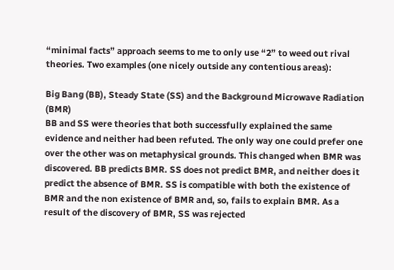“minimal facts” approach seems to me to only use “2” to weed out rival theories. Two examples (one nicely outside any contentious areas):

Big Bang (BB), Steady State (SS) and the Background Microwave Radiation (BMR)
BB and SS were theories that both successfully explained the same evidence and neither had been refuted. The only way one could prefer one over the other was on metaphysical grounds. This changed when BMR was discovered. BB predicts BMR. SS does not predict BMR, and neither does it predict the absence of BMR. SS is compatible with both the existence of BMR and the non existence of BMR and, so, fails to explain BMR. As a result of the discovery of BMR, SS was rejected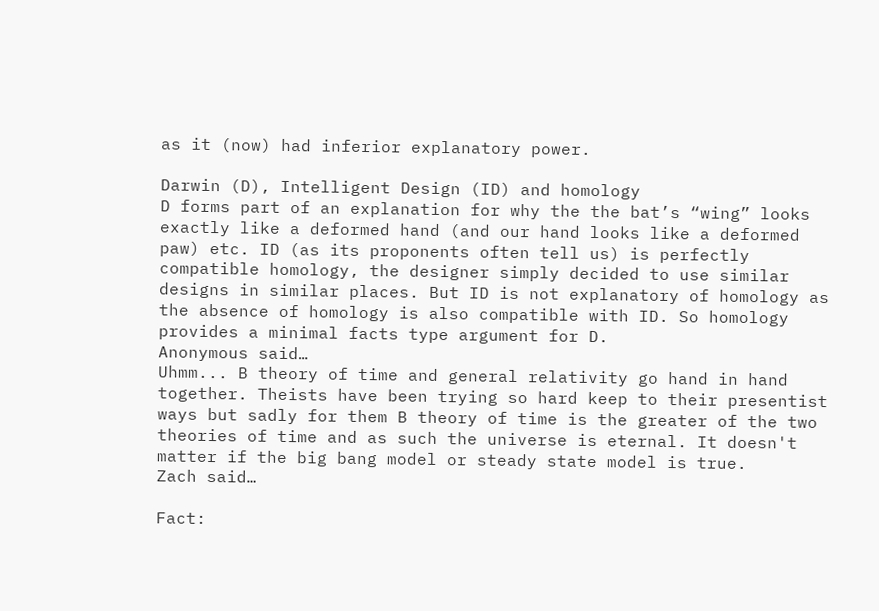as it (now) had inferior explanatory power.

Darwin (D), Intelligent Design (ID) and homology
D forms part of an explanation for why the the bat’s “wing” looks exactly like a deformed hand (and our hand looks like a deformed paw) etc. ID (as its proponents often tell us) is perfectly compatible homology, the designer simply decided to use similar designs in similar places. But ID is not explanatory of homology as the absence of homology is also compatible with ID. So homology provides a minimal facts type argument for D.
Anonymous said…
Uhmm... B theory of time and general relativity go hand in hand together. Theists have been trying so hard keep to their presentist ways but sadly for them B theory of time is the greater of the two theories of time and as such the universe is eternal. It doesn't matter if the big bang model or steady state model is true.
Zach said…

Fact: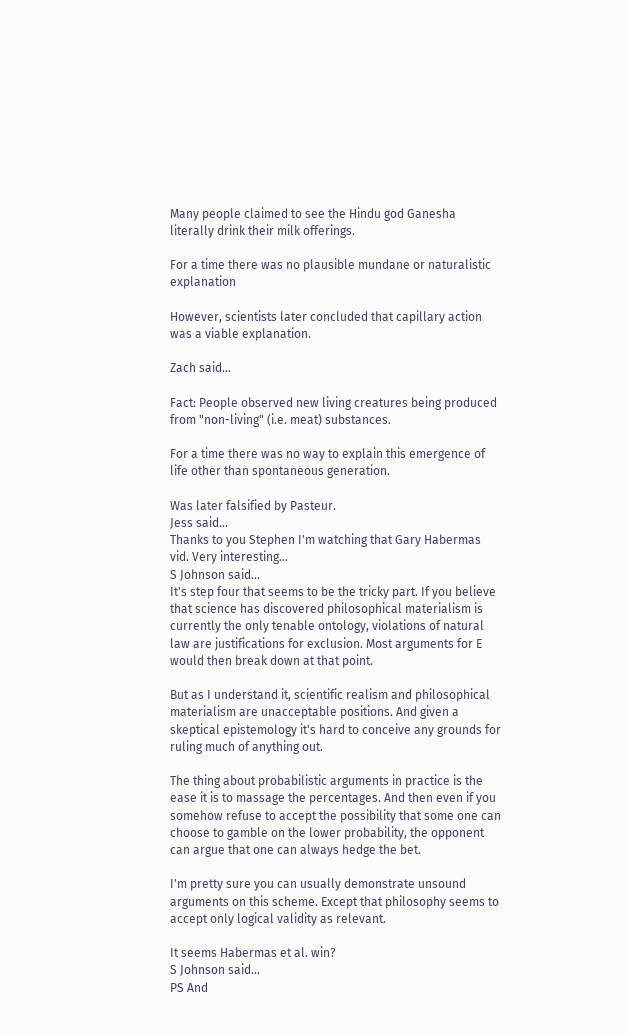Many people claimed to see the Hindu god Ganesha literally drink their milk offerings.

For a time there was no plausible mundane or naturalistic explanation

However, scientists later concluded that capillary action was a viable explanation.

Zach said…

Fact: People observed new living creatures being produced from "non-living" (i.e. meat) substances.

For a time there was no way to explain this emergence of life other than spontaneous generation.

Was later falsified by Pasteur.
Jess said…
Thanks to you Stephen I'm watching that Gary Habermas vid. Very interesting...
S Johnson said…
It's step four that seems to be the tricky part. If you believe that science has discovered philosophical materialism is currently the only tenable ontology, violations of natural law are justifications for exclusion. Most arguments for E would then break down at that point.

But as I understand it, scientific realism and philosophical materialism are unacceptable positions. And given a skeptical epistemology it's hard to conceive any grounds for ruling much of anything out.

The thing about probabilistic arguments in practice is the ease it is to massage the percentages. And then even if you somehow refuse to accept the possibility that some one can choose to gamble on the lower probability, the opponent can argue that one can always hedge the bet.

I'm pretty sure you can usually demonstrate unsound arguments on this scheme. Except that philosophy seems to accept only logical validity as relevant.

It seems Habermas et al. win?
S Johnson said…
PS And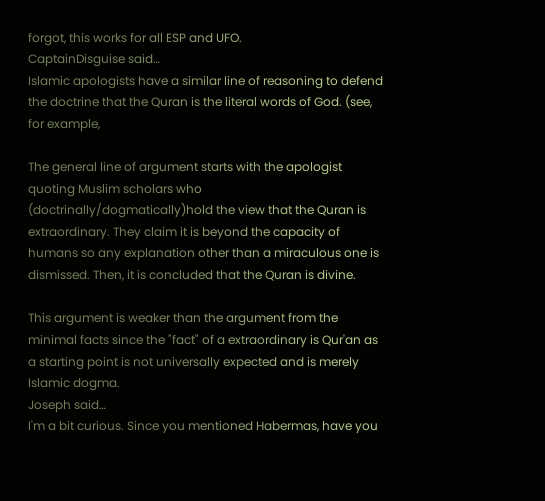forgot, this works for all ESP and UFO.
CaptainDisguise said…
Islamic apologists have a similar line of reasoning to defend the doctrine that the Quran is the literal words of God. (see, for example,

The general line of argument starts with the apologist quoting Muslim scholars who (doctrinally/dogmatically)hold the view that the Quran is extraordinary. They claim it is beyond the capacity of humans so any explanation other than a miraculous one is dismissed. Then, it is concluded that the Quran is divine.

This argument is weaker than the argument from the minimal facts since the "fact" of a extraordinary is Qur'an as a starting point is not universally expected and is merely Islamic dogma.
Joseph said…
I'm a bit curious. Since you mentioned Habermas, have you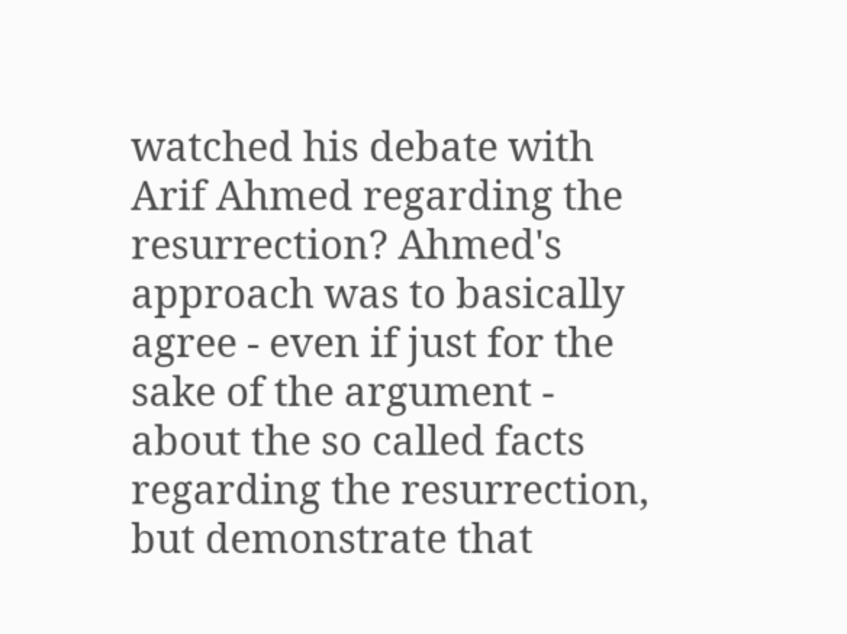watched his debate with Arif Ahmed regarding the resurrection? Ahmed's approach was to basically agree - even if just for the sake of the argument - about the so called facts regarding the resurrection, but demonstrate that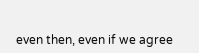even then, even if we agree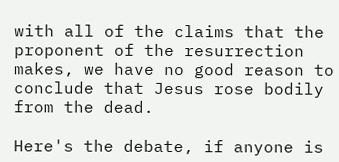with all of the claims that the proponent of the resurrection makes, we have no good reason to conclude that Jesus rose bodily from the dead.

Here's the debate, if anyone is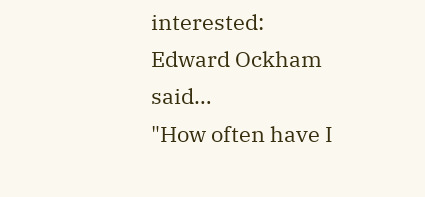interested:
Edward Ockham said…
"How often have I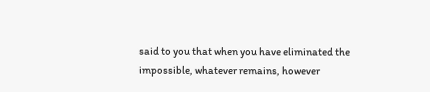said to you that when you have eliminated the impossible, whatever remains, however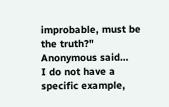improbable, must be the truth?"
Anonymous said…
I do not have a specific example,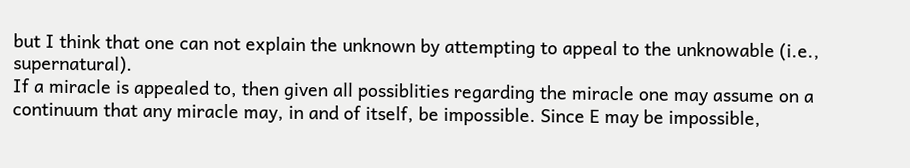but I think that one can not explain the unknown by attempting to appeal to the unknowable (i.e., supernatural).
If a miracle is appealed to, then given all possiblities regarding the miracle one may assume on a continuum that any miracle may, in and of itself, be impossible. Since E may be impossible,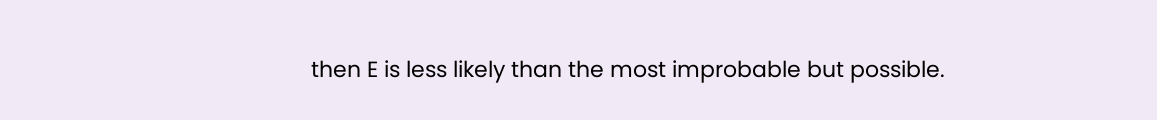then E is less likely than the most improbable but possible.